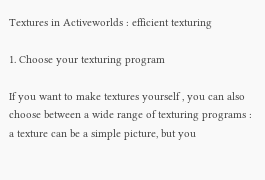Textures in Activeworlds : efficient texturing

1. Choose your texturing program

If you want to make textures yourself , you can also choose between a wide range of texturing programs : a texture can be a simple picture, but you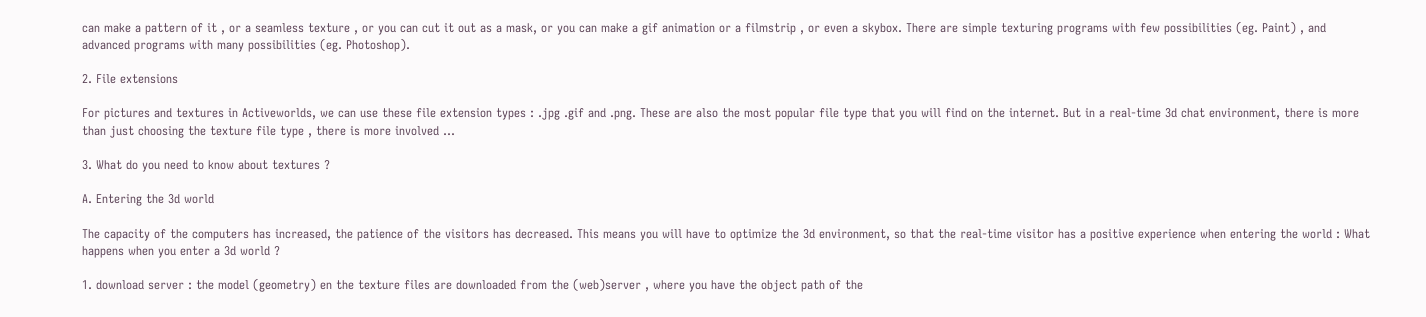can make a pattern of it , or a seamless texture , or you can cut it out as a mask, or you can make a gif animation or a filmstrip , or even a skybox. There are simple texturing programs with few possibilities (eg. Paint) , and advanced programs with many possibilities (eg. Photoshop).

2. File extensions

For pictures and textures in Activeworlds, we can use these file extension types : .jpg .gif and .png. These are also the most popular file type that you will find on the internet. But in a real-time 3d chat environment, there is more than just choosing the texture file type , there is more involved ...

3. What do you need to know about textures ?

A. Entering the 3d world

The capacity of the computers has increased, the patience of the visitors has decreased. This means you will have to optimize the 3d environment, so that the real-time visitor has a positive experience when entering the world : What happens when you enter a 3d world ?

1. download server : the model (geometry) en the texture files are downloaded from the (web)server , where you have the object path of the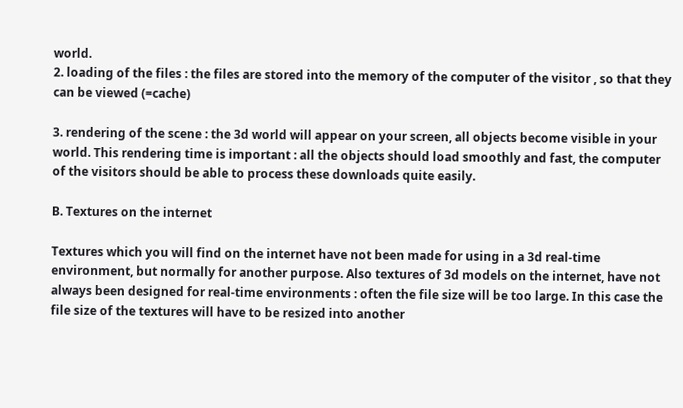world.
2. loading of the files : the files are stored into the memory of the computer of the visitor , so that they can be viewed (=cache)

3. rendering of the scene : the 3d world will appear on your screen, all objects become visible in your world. This rendering time is important : all the objects should load smoothly and fast, the computer of the visitors should be able to process these downloads quite easily.

B. Textures on the internet

Textures which you will find on the internet have not been made for using in a 3d real-time environment, but normally for another purpose. Also textures of 3d models on the internet, have not always been designed for real-time environments : often the file size will be too large. In this case the file size of the textures will have to be resized into another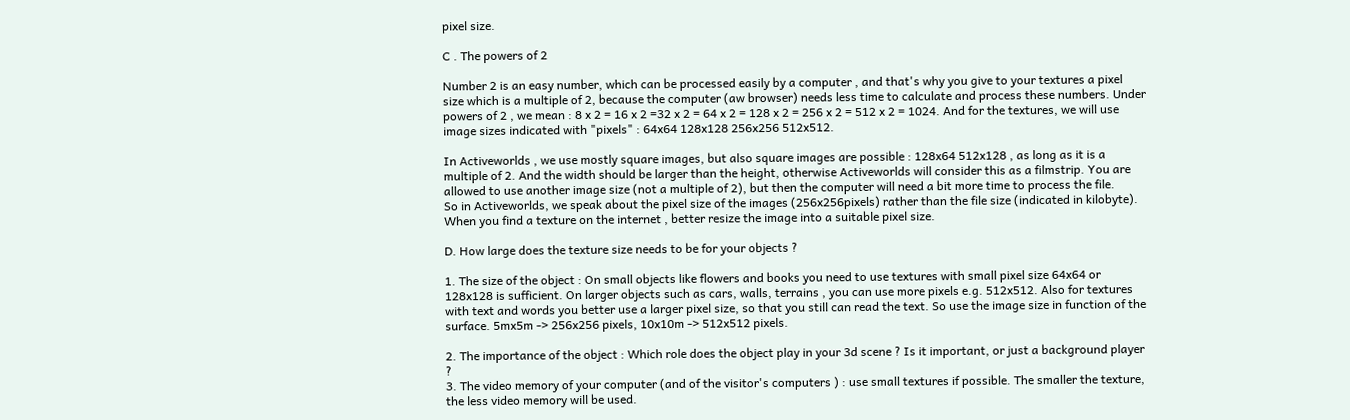pixel size.

C . The powers of 2

Number 2 is an easy number, which can be processed easily by a computer , and that's why you give to your textures a pixel size which is a multiple of 2, because the computer (aw browser) needs less time to calculate and process these numbers. Under powers of 2 , we mean : 8 x 2 = 16 x 2 =32 x 2 = 64 x 2 = 128 x 2 = 256 x 2 = 512 x 2 = 1024. And for the textures, we will use image sizes indicated with "pixels" : 64x64 128x128 256x256 512x512.

In Activeworlds , we use mostly square images, but also square images are possible : 128x64 512x128 , as long as it is a multiple of 2. And the width should be larger than the height, otherwise Activeworlds will consider this as a filmstrip. You are allowed to use another image size (not a multiple of 2), but then the computer will need a bit more time to process the file.
So in Activeworlds, we speak about the pixel size of the images (256x256pixels) rather than the file size (indicated in kilobyte). When you find a texture on the internet , better resize the image into a suitable pixel size.

D. How large does the texture size needs to be for your objects ?

1. The size of the object : On small objects like flowers and books you need to use textures with small pixel size 64x64 or 128x128 is sufficient. On larger objects such as cars, walls, terrains , you can use more pixels e.g. 512x512. Also for textures with text and words you better use a larger pixel size, so that you still can read the text. So use the image size in function of the surface. 5mx5m -> 256x256 pixels, 10x10m -> 512x512 pixels.

2. The importance of the object : Which role does the object play in your 3d scene ? Is it important, or just a background player ?
3. The video memory of your computer (and of the visitor's computers ) : use small textures if possible. The smaller the texture, the less video memory will be used.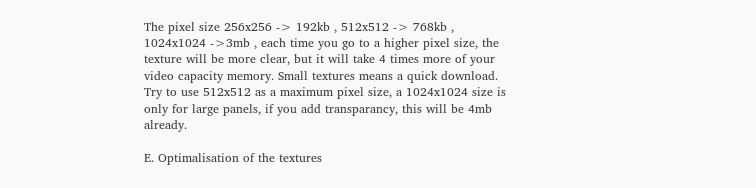The pixel size 256x256 -> 192kb , 512x512 -> 768kb , 1024x1024 ->3mb , each time you go to a higher pixel size, the texture will be more clear, but it will take 4 times more of your video capacity memory. Small textures means a quick download. Try to use 512x512 as a maximum pixel size, a 1024x1024 size is only for large panels, if you add transparancy, this will be 4mb already.

E. Optimalisation of the textures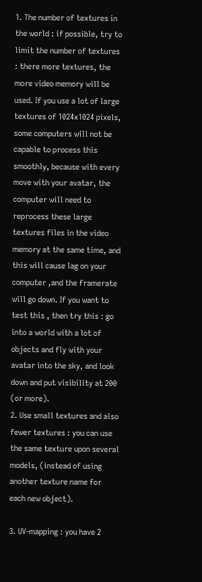1. The number of textures in the world : if possible, try to limit the number of textures : there more textures, the more video memory will be used. If you use a lot of large textures of 1024x1024 pixels, some computers will not be capable to process this smoothly, because with every move with your avatar, the computer will need to reprocess these large textures files in the video memory at the same time, and this will cause lag on your computer ,and the framerate will go down. If you want to test this , then try this : go into a world with a lot of objects and fly with your avatar into the sky, and look down and put visibility at 200 (or more).
2. Use small textures and also fewer textures : you can use the same texture upon several models, (instead of using another texture name for each new object).

3. UV-mapping : you have 2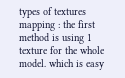types of textures mapping : the first method is using 1 texture for the whole model. which is easy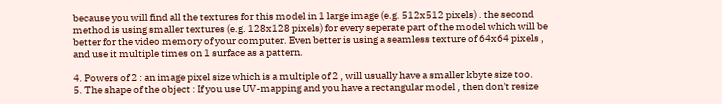because you will find all the textures for this model in 1 large image (e.g. 512x512 pixels) . the second method is using smaller textures (e.g. 128x128 pixels) for every seperate part of the model which will be better for the video memory of your computer. Even better is using a seamless texture of 64x64 pixels , and use it multiple times on 1 surface as a pattern.

4. Powers of 2 : an image pixel size which is a multiple of 2 , will usually have a smaller kbyte size too.
5. The shape of the object : If you use UV-mapping and you have a rectangular model , then don't resize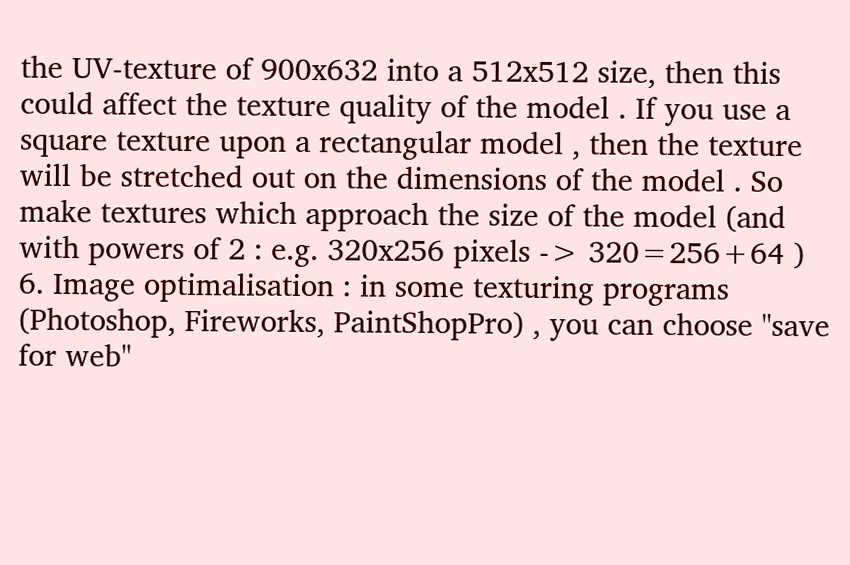the UV-texture of 900x632 into a 512x512 size, then this could affect the texture quality of the model . If you use a square texture upon a rectangular model , then the texture will be stretched out on the dimensions of the model . So make textures which approach the size of the model (and with powers of 2 : e.g. 320x256 pixels -> 320=256+64 )
6. Image optimalisation : in some texturing programs (Photoshop, Fireworks, PaintShopPro) , you can choose "save for web"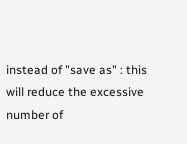instead of "save as" : this will reduce the excessive number of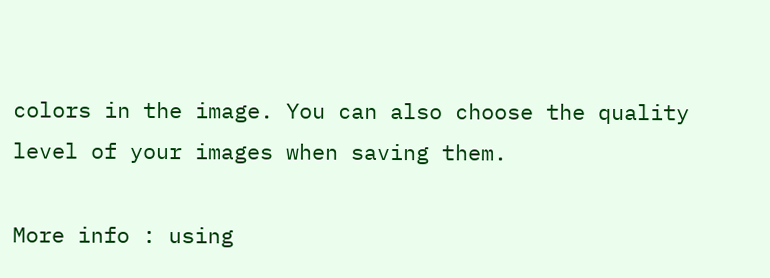colors in the image. You can also choose the quality level of your images when saving them.

More info : using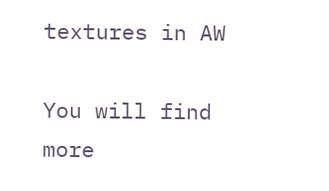textures in AW

You will find more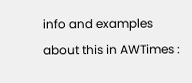info and examples about this in AWTimes :